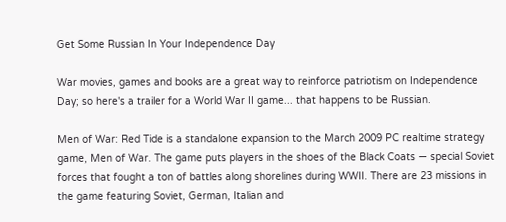Get Some Russian In Your Independence Day

War movies, games and books are a great way to reinforce patriotism on Independence Day; so here's a trailer for a World War II game... that happens to be Russian.

Men of War: Red Tide is a standalone expansion to the March 2009 PC realtime strategy game, Men of War. The game puts players in the shoes of the Black Coats — special Soviet forces that fought a ton of battles along shorelines during WWII. There are 23 missions in the game featuring Soviet, German, Italian and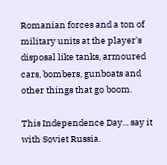Romanian forces and a ton of military units at the player's disposal like tanks, armoured cars, bombers, gunboats and other things that go boom.

This Independence Day... say it with Soviet Russia.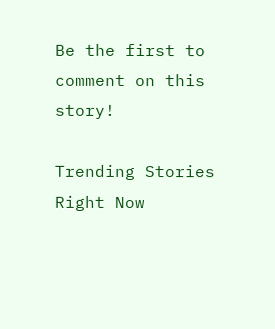Be the first to comment on this story!

Trending Stories Right Now